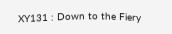XY131 : Down to the Fiery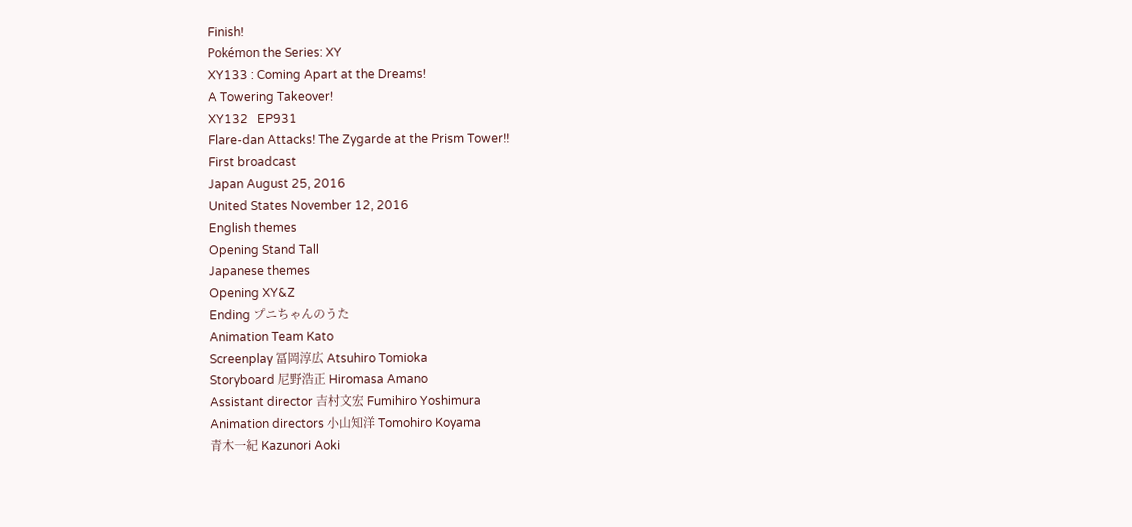Finish!
Pokémon the Series: XY
XY133 : Coming Apart at the Dreams!
A Towering Takeover!
XY132   EP931
Flare-dan Attacks! The Zygarde at the Prism Tower!!
First broadcast
Japan August 25, 2016
United States November 12, 2016
English themes
Opening Stand Tall
Japanese themes
Opening XY&Z
Ending プニちゃんのうた
Animation Team Kato
Screenplay 冨岡淳広 Atsuhiro Tomioka
Storyboard 尼野浩正 Hiromasa Amano
Assistant director 吉村文宏 Fumihiro Yoshimura
Animation directors 小山知洋 Tomohiro Koyama
青木一紀 Kazunori Aoki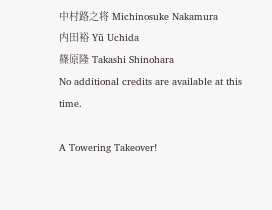中村路之将 Michinosuke Nakamura
内田裕 Yū Uchida
篠原隆 Takashi Shinohara
No additional credits are available at this time.

A Towering Takeover!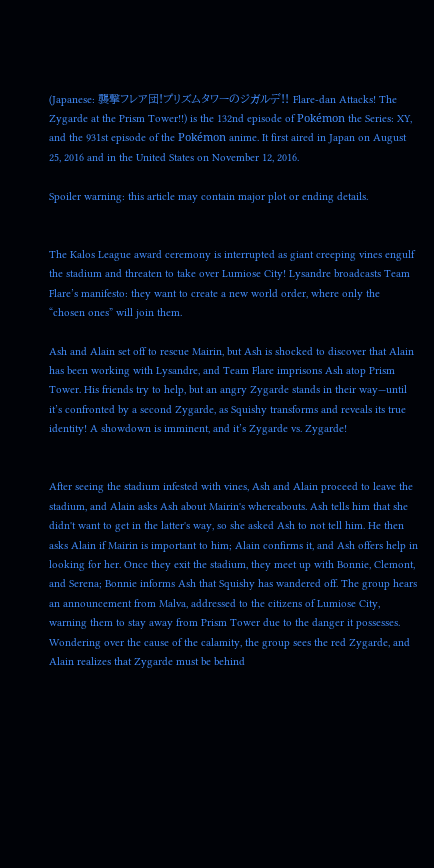(Japanese: 襲撃フレア団!プリズムタワーのジガルデ!! Flare-dan Attacks! The Zygarde at the Prism Tower!!) is the 132nd episode of Pokémon the Series: XY, and the 931st episode of the Pokémon anime. It first aired in Japan on August 25, 2016 and in the United States on November 12, 2016.

Spoiler warning: this article may contain major plot or ending details.


The Kalos League award ceremony is interrupted as giant creeping vines engulf the stadium and threaten to take over Lumiose City! Lysandre broadcasts Team Flare’s manifesto: they want to create a new world order, where only the “chosen ones” will join them.

Ash and Alain set off to rescue Mairin, but Ash is shocked to discover that Alain has been working with Lysandre, and Team Flare imprisons Ash atop Prism Tower. His friends try to help, but an angry Zygarde stands in their way—until it’s confronted by a second Zygarde, as Squishy transforms and reveals its true identity! A showdown is imminent, and it’s Zygarde vs. Zygarde!


After seeing the stadium infested with vines, Ash and Alain proceed to leave the stadium, and Alain asks Ash about Mairin's whereabouts. Ash tells him that she didn't want to get in the latter's way, so she asked Ash to not tell him. He then asks Alain if Mairin is important to him; Alain confirms it, and Ash offers help in looking for her. Once they exit the stadium, they meet up with Bonnie, Clemont, and Serena; Bonnie informs Ash that Squishy has wandered off. The group hears an announcement from Malva, addressed to the citizens of Lumiose City, warning them to stay away from Prism Tower due to the danger it possesses. Wondering over the cause of the calamity, the group sees the red Zygarde, and Alain realizes that Zygarde must be behind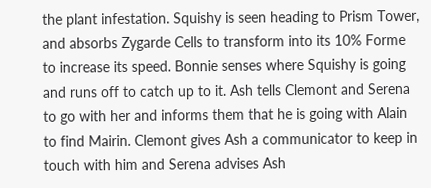the plant infestation. Squishy is seen heading to Prism Tower, and absorbs Zygarde Cells to transform into its 10% Forme to increase its speed. Bonnie senses where Squishy is going and runs off to catch up to it. Ash tells Clemont and Serena to go with her and informs them that he is going with Alain to find Mairin. Clemont gives Ash a communicator to keep in touch with him and Serena advises Ash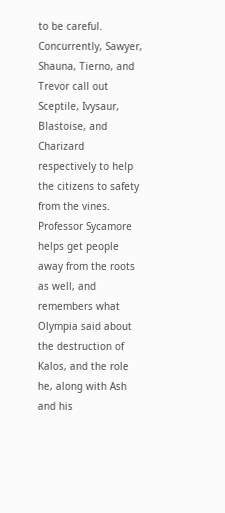to be careful. Concurrently, Sawyer, Shauna, Tierno, and Trevor call out Sceptile, Ivysaur, Blastoise, and Charizard respectively to help the citizens to safety from the vines. Professor Sycamore helps get people away from the roots as well, and remembers what Olympia said about the destruction of Kalos, and the role he, along with Ash and his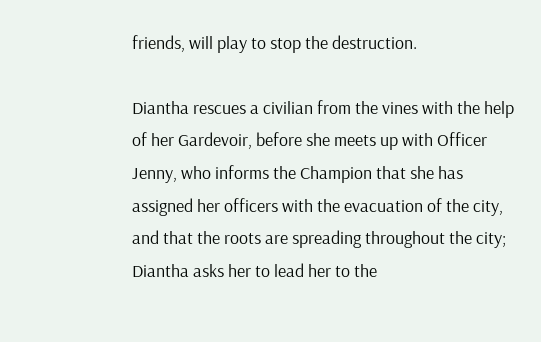friends, will play to stop the destruction.

Diantha rescues a civilian from the vines with the help of her Gardevoir, before she meets up with Officer Jenny, who informs the Champion that she has assigned her officers with the evacuation of the city, and that the roots are spreading throughout the city; Diantha asks her to lead her to the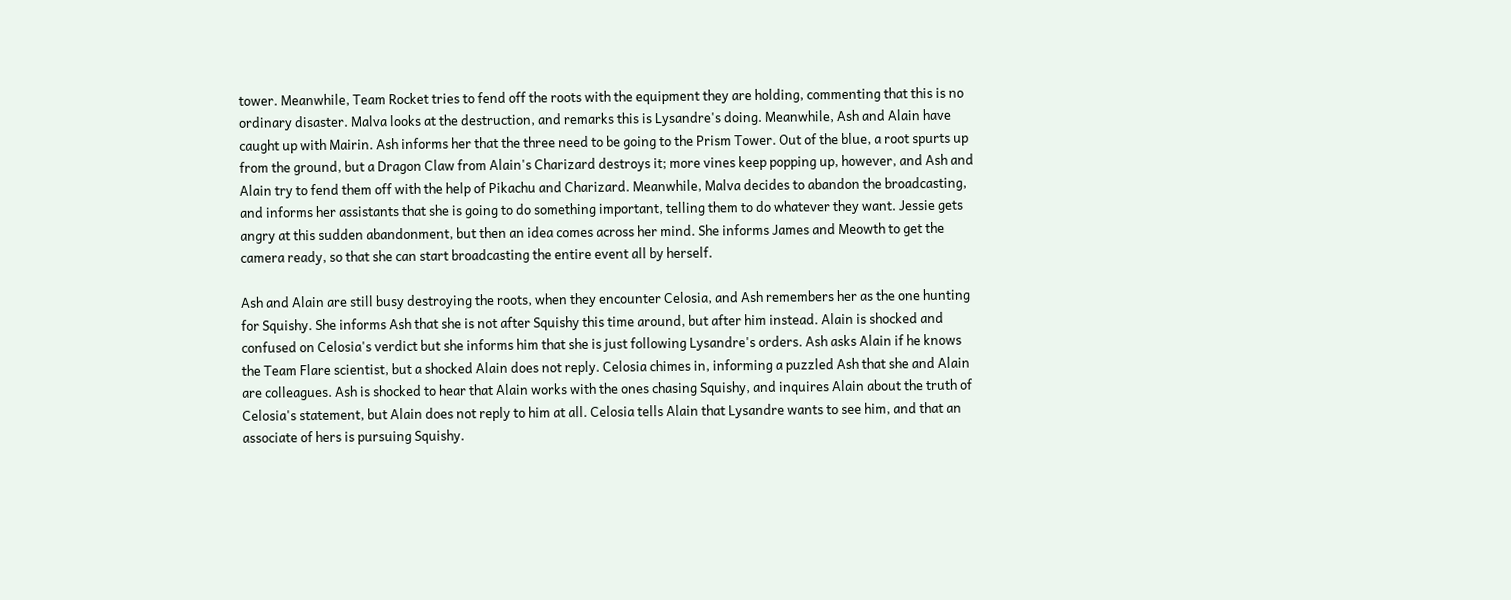tower. Meanwhile, Team Rocket tries to fend off the roots with the equipment they are holding, commenting that this is no ordinary disaster. Malva looks at the destruction, and remarks this is Lysandre's doing. Meanwhile, Ash and Alain have caught up with Mairin. Ash informs her that the three need to be going to the Prism Tower. Out of the blue, a root spurts up from the ground, but a Dragon Claw from Alain's Charizard destroys it; more vines keep popping up, however, and Ash and Alain try to fend them off with the help of Pikachu and Charizard. Meanwhile, Malva decides to abandon the broadcasting, and informs her assistants that she is going to do something important, telling them to do whatever they want. Jessie gets angry at this sudden abandonment, but then an idea comes across her mind. She informs James and Meowth to get the camera ready, so that she can start broadcasting the entire event all by herself.

Ash and Alain are still busy destroying the roots, when they encounter Celosia, and Ash remembers her as the one hunting for Squishy. She informs Ash that she is not after Squishy this time around, but after him instead. Alain is shocked and confused on Celosia's verdict but she informs him that she is just following Lysandre's orders. Ash asks Alain if he knows the Team Flare scientist, but a shocked Alain does not reply. Celosia chimes in, informing a puzzled Ash that she and Alain are colleagues. Ash is shocked to hear that Alain works with the ones chasing Squishy, and inquires Alain about the truth of Celosia's statement, but Alain does not reply to him at all. Celosia tells Alain that Lysandre wants to see him, and that an associate of hers is pursuing Squishy.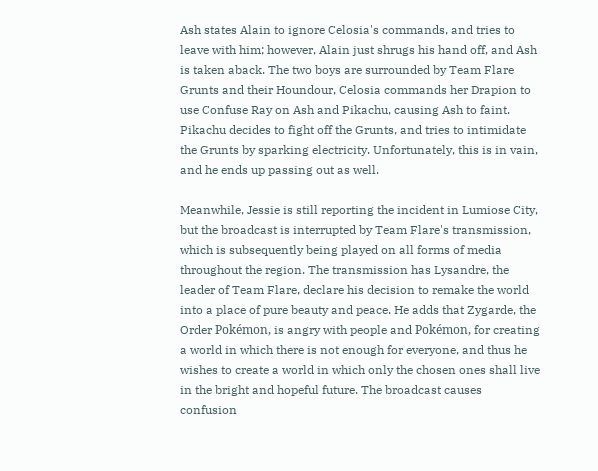Ash states Alain to ignore Celosia's commands, and tries to leave with him; however, Alain just shrugs his hand off, and Ash is taken aback. The two boys are surrounded by Team Flare Grunts and their Houndour, Celosia commands her Drapion to use Confuse Ray on Ash and Pikachu, causing Ash to faint. Pikachu decides to fight off the Grunts, and tries to intimidate the Grunts by sparking electricity. Unfortunately, this is in vain, and he ends up passing out as well.

Meanwhile, Jessie is still reporting the incident in Lumiose City, but the broadcast is interrupted by Team Flare's transmission, which is subsequently being played on all forms of media throughout the region. The transmission has Lysandre, the leader of Team Flare, declare his decision to remake the world into a place of pure beauty and peace. He adds that Zygarde, the Order Pokémon, is angry with people and Pokémon, for creating a world in which there is not enough for everyone, and thus he wishes to create a world in which only the chosen ones shall live in the bright and hopeful future. The broadcast causes confusion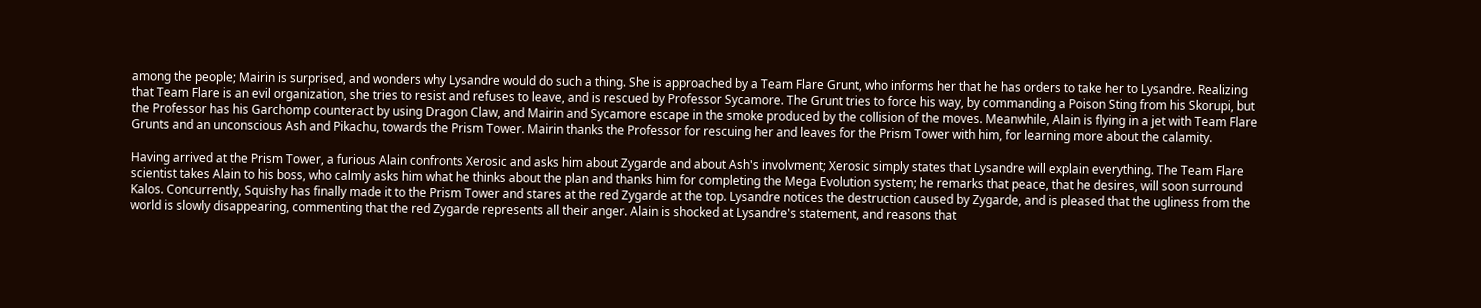among the people; Mairin is surprised, and wonders why Lysandre would do such a thing. She is approached by a Team Flare Grunt, who informs her that he has orders to take her to Lysandre. Realizing that Team Flare is an evil organization, she tries to resist and refuses to leave, and is rescued by Professor Sycamore. The Grunt tries to force his way, by commanding a Poison Sting from his Skorupi, but the Professor has his Garchomp counteract by using Dragon Claw, and Mairin and Sycamore escape in the smoke produced by the collision of the moves. Meanwhile, Alain is flying in a jet with Team Flare Grunts and an unconscious Ash and Pikachu, towards the Prism Tower. Mairin thanks the Professor for rescuing her and leaves for the Prism Tower with him, for learning more about the calamity.

Having arrived at the Prism Tower, a furious Alain confronts Xerosic and asks him about Zygarde and about Ash's involvment; Xerosic simply states that Lysandre will explain everything. The Team Flare scientist takes Alain to his boss, who calmly asks him what he thinks about the plan and thanks him for completing the Mega Evolution system; he remarks that peace, that he desires, will soon surround Kalos. Concurrently, Squishy has finally made it to the Prism Tower and stares at the red Zygarde at the top. Lysandre notices the destruction caused by Zygarde, and is pleased that the ugliness from the world is slowly disappearing, commenting that the red Zygarde represents all their anger. Alain is shocked at Lysandre's statement, and reasons that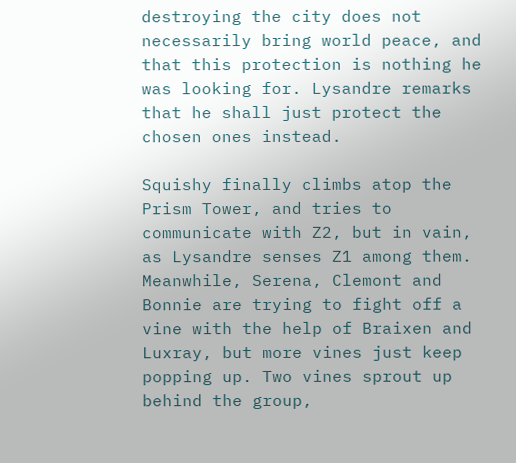destroying the city does not necessarily bring world peace, and that this protection is nothing he was looking for. Lysandre remarks that he shall just protect the chosen ones instead.

Squishy finally climbs atop the Prism Tower, and tries to communicate with Z2, but in vain, as Lysandre senses Z1 among them. Meanwhile, Serena, Clemont and Bonnie are trying to fight off a vine with the help of Braixen and Luxray, but more vines just keep popping up. Two vines sprout up behind the group,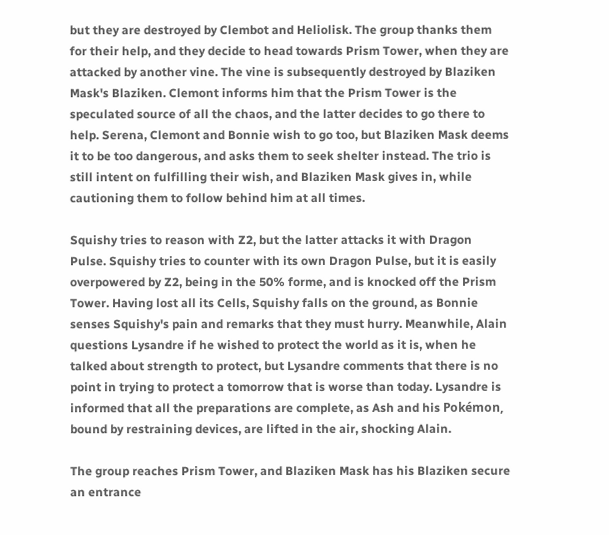but they are destroyed by Clembot and Heliolisk. The group thanks them for their help, and they decide to head towards Prism Tower, when they are attacked by another vine. The vine is subsequently destroyed by Blaziken Mask's Blaziken. Clemont informs him that the Prism Tower is the speculated source of all the chaos, and the latter decides to go there to help. Serena, Clemont and Bonnie wish to go too, but Blaziken Mask deems it to be too dangerous, and asks them to seek shelter instead. The trio is still intent on fulfilling their wish, and Blaziken Mask gives in, while cautioning them to follow behind him at all times.

Squishy tries to reason with Z2, but the latter attacks it with Dragon Pulse. Squishy tries to counter with its own Dragon Pulse, but it is easily overpowered by Z2, being in the 50% forme, and is knocked off the Prism Tower. Having lost all its Cells, Squishy falls on the ground, as Bonnie senses Squishy's pain and remarks that they must hurry. Meanwhile, Alain questions Lysandre if he wished to protect the world as it is, when he talked about strength to protect, but Lysandre comments that there is no point in trying to protect a tomorrow that is worse than today. Lysandre is informed that all the preparations are complete, as Ash and his Pokémon, bound by restraining devices, are lifted in the air, shocking Alain.

The group reaches Prism Tower, and Blaziken Mask has his Blaziken secure an entrance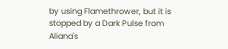by using Flamethrower, but it is stopped by a Dark Pulse from Aliana's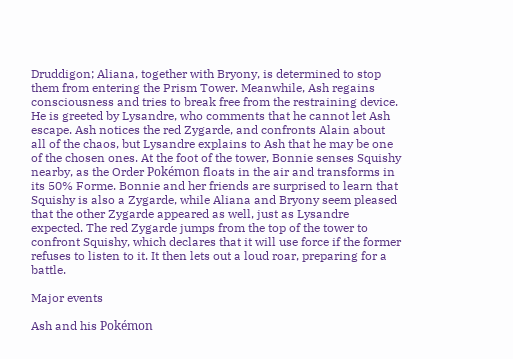Druddigon; Aliana, together with Bryony, is determined to stop them from entering the Prism Tower. Meanwhile, Ash regains consciousness and tries to break free from the restraining device. He is greeted by Lysandre, who comments that he cannot let Ash escape. Ash notices the red Zygarde, and confronts Alain about all of the chaos, but Lysandre explains to Ash that he may be one of the chosen ones. At the foot of the tower, Bonnie senses Squishy nearby, as the Order Pokémon floats in the air and transforms in its 50% Forme. Bonnie and her friends are surprised to learn that Squishy is also a Zygarde, while Aliana and Bryony seem pleased that the other Zygarde appeared as well, just as Lysandre expected. The red Zygarde jumps from the top of the tower to confront Squishy, which declares that it will use force if the former refuses to listen to it. It then lets out a loud roar, preparing for a battle.

Major events

Ash and his Pokémon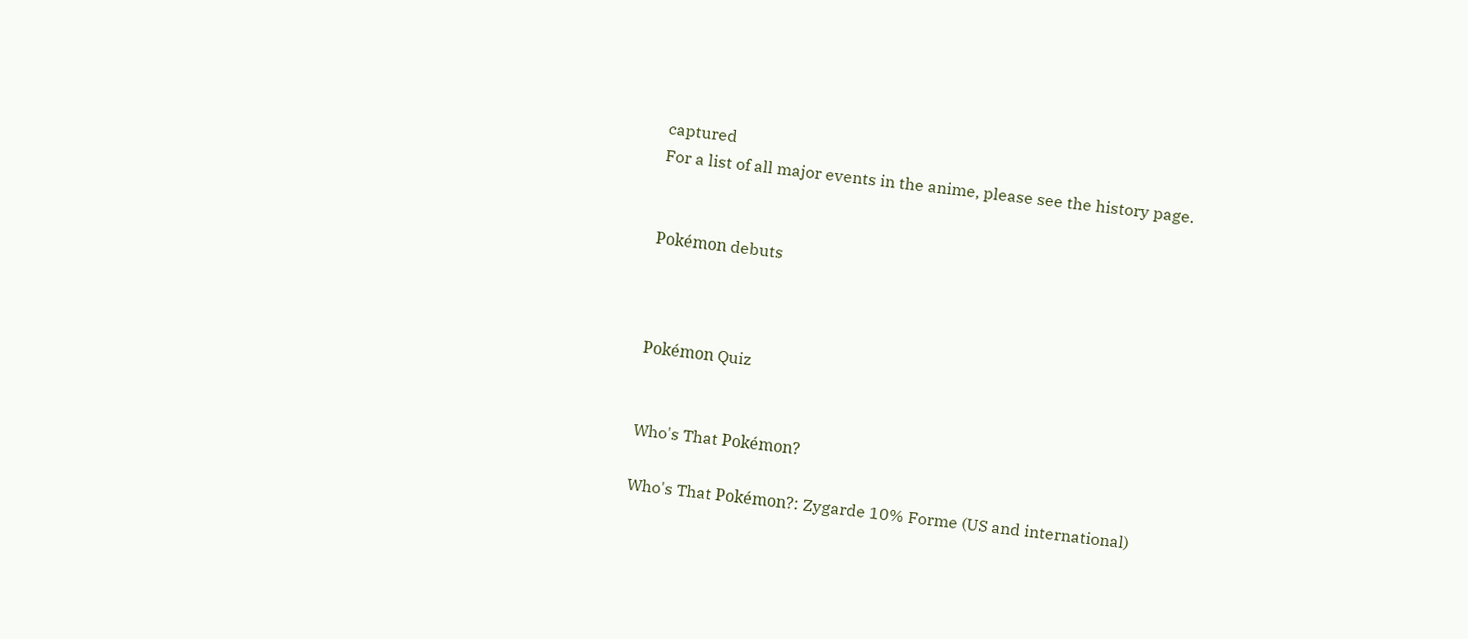captured
For a list of all major events in the anime, please see the history page.


Pokémon debuts



Pokémon Quiz


Who's That Pokémon?

Who's That Pokémon?: Zygarde 10% Forme (US and international)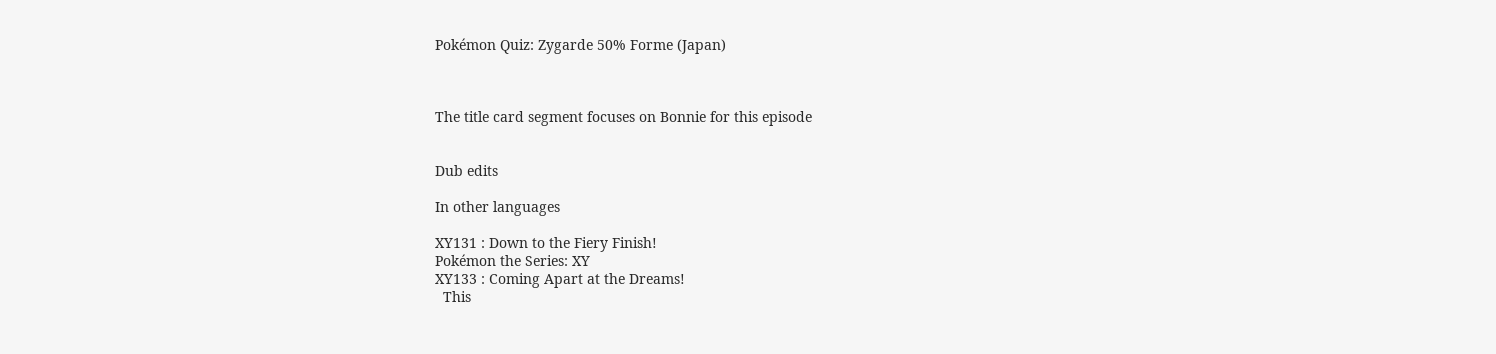Pokémon Quiz: Zygarde 50% Forme (Japan)



The title card segment focuses on Bonnie for this episode


Dub edits

In other languages

XY131 : Down to the Fiery Finish!
Pokémon the Series: XY
XY133 : Coming Apart at the Dreams!
  This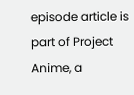episode article is part of Project Anime, a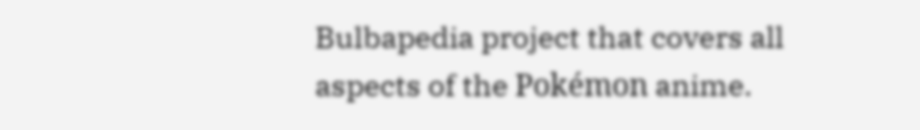Bulbapedia project that covers all aspects of the Pokémon anime.